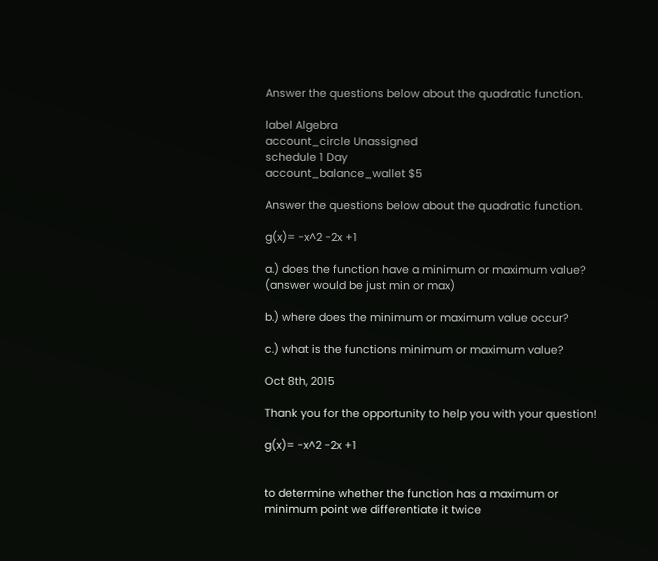Answer the questions below about the quadratic function.

label Algebra
account_circle Unassigned
schedule 1 Day
account_balance_wallet $5

Answer the questions below about the quadratic function.

g(x)= -x^2 -2x +1

a.) does the function have a minimum or maximum value? (answer would be just min or max)

b.) where does the minimum or maximum value occur?

c.) what is the functions minimum or maximum value?

Oct 8th, 2015

Thank you for the opportunity to help you with your question!

g(x)= -x^2 -2x +1


to determine whether the function has a maximum or minimum point we differentiate it twice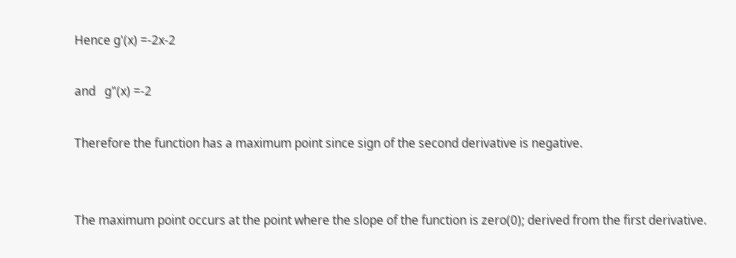Hence g'(x) =-2x-2

and   g"(x) =-2

Therefore the function has a maximum point since sign of the second derivative is negative.


The maximum point occurs at the point where the slope of the function is zero(0); derived from the first derivative.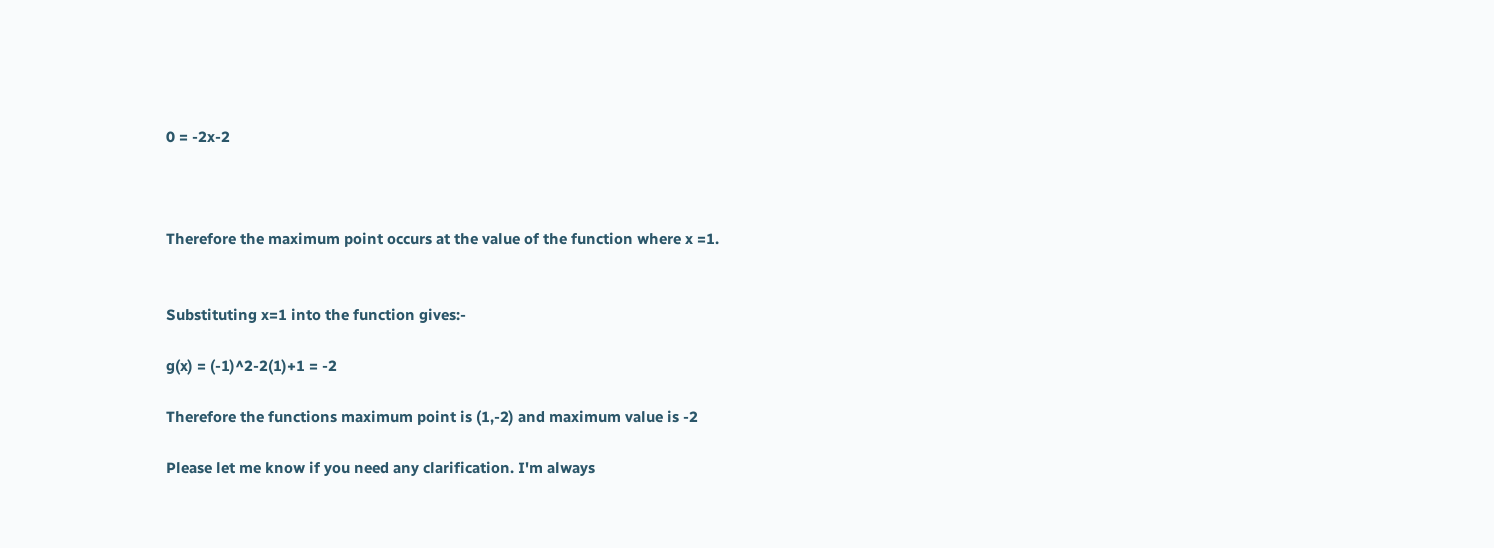0 = -2x-2



Therefore the maximum point occurs at the value of the function where x =1.


Substituting x=1 into the function gives:-

g(x) = (-1)^2-2(1)+1 = -2

Therefore the functions maximum point is (1,-2) and maximum value is -2

Please let me know if you need any clarification. I'm always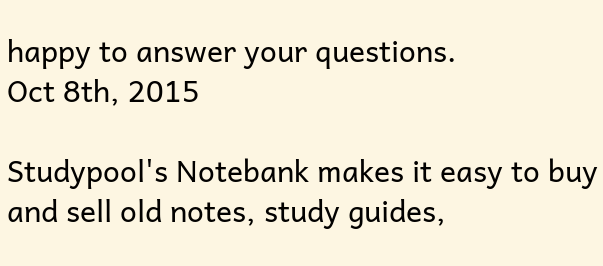happy to answer your questions.
Oct 8th, 2015

Studypool's Notebank makes it easy to buy and sell old notes, study guides,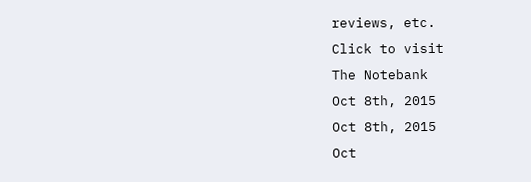reviews, etc.
Click to visit
The Notebank
Oct 8th, 2015
Oct 8th, 2015
Oct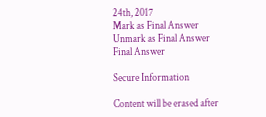24th, 2017
Mark as Final Answer
Unmark as Final Answer
Final Answer

Secure Information

Content will be erased after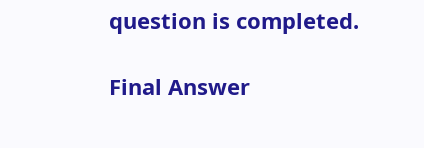question is completed.

Final Answer